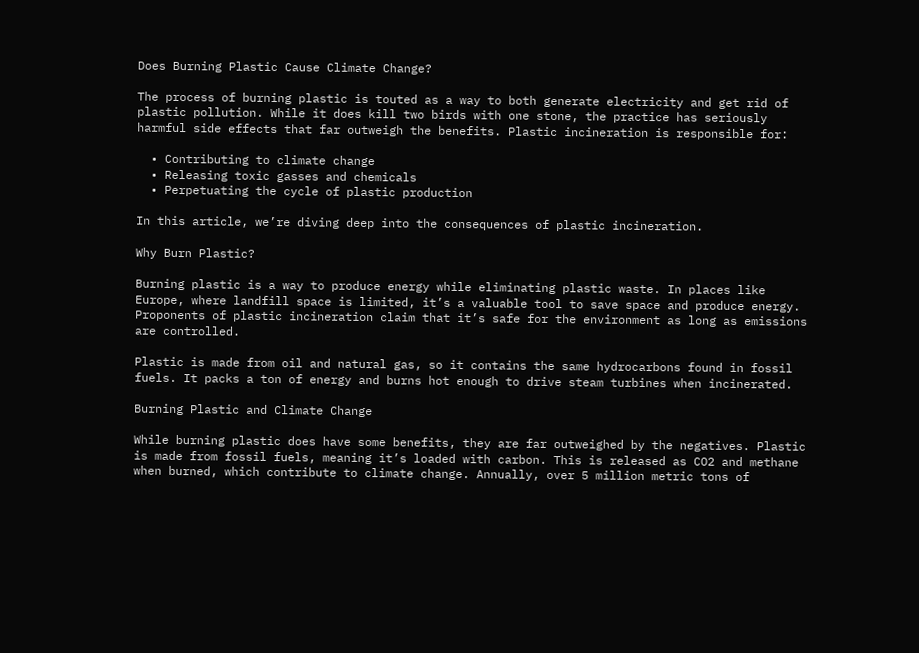Does Burning Plastic Cause Climate Change?

The process of burning plastic is touted as a way to both generate electricity and get rid of plastic pollution. While it does kill two birds with one stone, the practice has seriously harmful side effects that far outweigh the benefits. Plastic incineration is responsible for:

  • Contributing to climate change
  • Releasing toxic gasses and chemicals
  • Perpetuating the cycle of plastic production

In this article, we’re diving deep into the consequences of plastic incineration.

Why Burn Plastic?

Burning plastic is a way to produce energy while eliminating plastic waste. In places like Europe, where landfill space is limited, it’s a valuable tool to save space and produce energy. Proponents of plastic incineration claim that it’s safe for the environment as long as emissions are controlled.

Plastic is made from oil and natural gas, so it contains the same hydrocarbons found in fossil fuels. It packs a ton of energy and burns hot enough to drive steam turbines when incinerated.

Burning Plastic and Climate Change

While burning plastic does have some benefits, they are far outweighed by the negatives. Plastic is made from fossil fuels, meaning it’s loaded with carbon. This is released as CO2 and methane when burned, which contribute to climate change. Annually, over 5 million metric tons of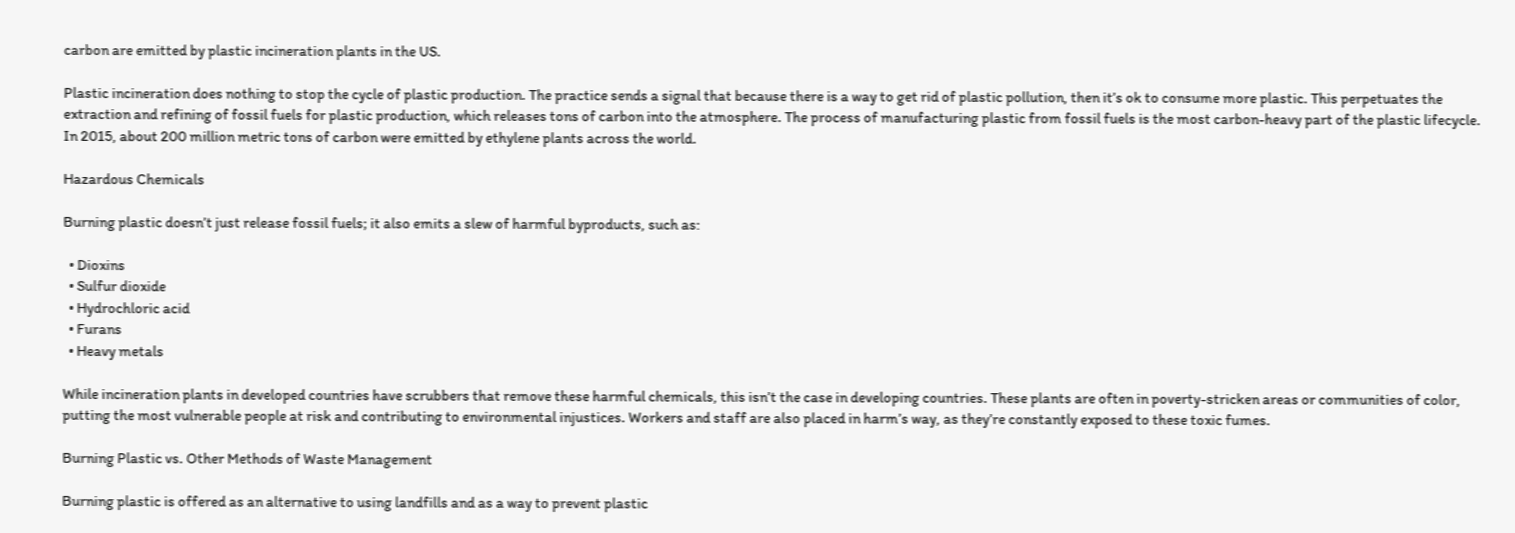carbon are emitted by plastic incineration plants in the US.

Plastic incineration does nothing to stop the cycle of plastic production. The practice sends a signal that because there is a way to get rid of plastic pollution, then it’s ok to consume more plastic. This perpetuates the extraction and refining of fossil fuels for plastic production, which releases tons of carbon into the atmosphere. The process of manufacturing plastic from fossil fuels is the most carbon-heavy part of the plastic lifecycle. In 2015, about 200 million metric tons of carbon were emitted by ethylene plants across the world.

Hazardous Chemicals

Burning plastic doesn’t just release fossil fuels; it also emits a slew of harmful byproducts, such as:

  • Dioxins
  • Sulfur dioxide
  • Hydrochloric acid
  • Furans
  • Heavy metals

While incineration plants in developed countries have scrubbers that remove these harmful chemicals, this isn’t the case in developing countries. These plants are often in poverty-stricken areas or communities of color, putting the most vulnerable people at risk and contributing to environmental injustices. Workers and staff are also placed in harm’s way, as they’re constantly exposed to these toxic fumes.

Burning Plastic vs. Other Methods of Waste Management

Burning plastic is offered as an alternative to using landfills and as a way to prevent plastic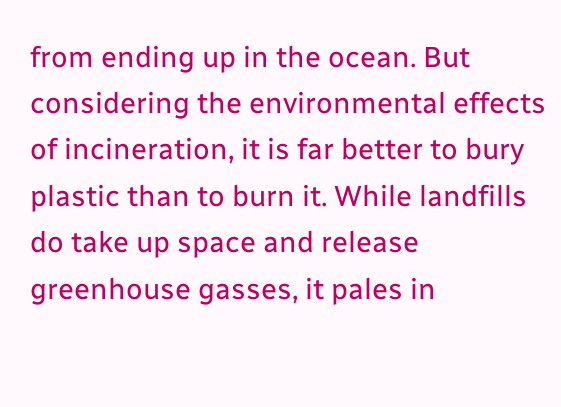from ending up in the ocean. But considering the environmental effects of incineration, it is far better to bury plastic than to burn it. While landfills do take up space and release greenhouse gasses, it pales in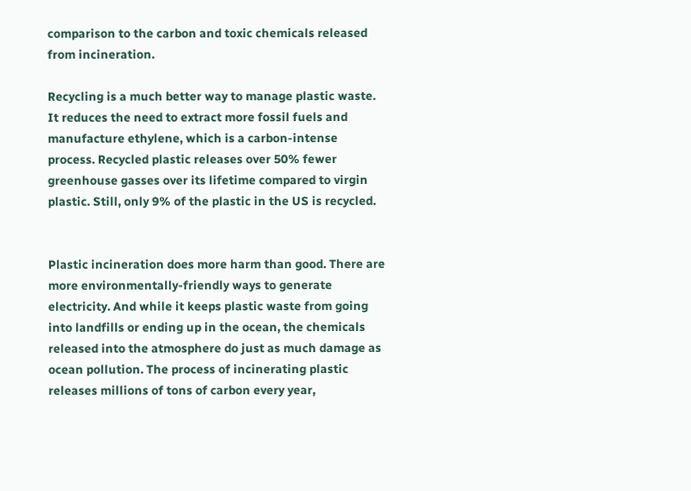comparison to the carbon and toxic chemicals released from incineration.

Recycling is a much better way to manage plastic waste. It reduces the need to extract more fossil fuels and manufacture ethylene, which is a carbon-intense process. Recycled plastic releases over 50% fewer greenhouse gasses over its lifetime compared to virgin plastic. Still, only 9% of the plastic in the US is recycled.


Plastic incineration does more harm than good. There are more environmentally-friendly ways to generate electricity. And while it keeps plastic waste from going into landfills or ending up in the ocean, the chemicals released into the atmosphere do just as much damage as ocean pollution. The process of incinerating plastic releases millions of tons of carbon every year,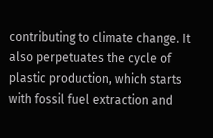contributing to climate change. It also perpetuates the cycle of plastic production, which starts with fossil fuel extraction and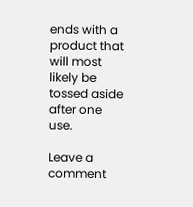ends with a product that will most likely be tossed aside after one use.

Leave a comment